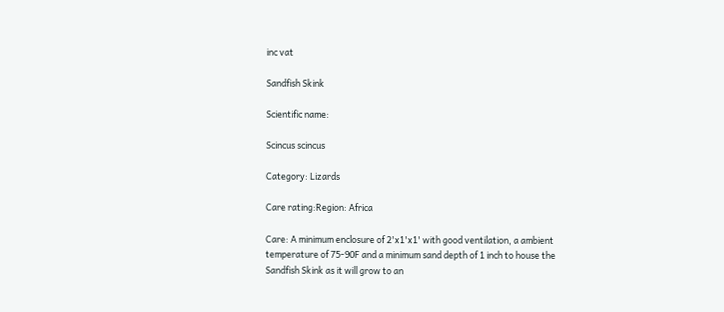inc vat

Sandfish Skink

Scientific name:

Scincus scincus

Category: Lizards

Care rating:Region: Africa

Care: A minimum enclosure of 2'x1'x1' with good ventilation, a ambient temperature of 75-90F and a minimum sand depth of 1 inch to house the Sandfish Skink as it will grow to an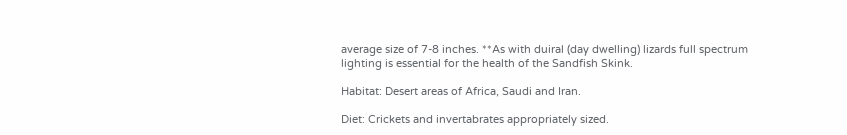average size of 7-8 inches. **As with duiral (day dwelling) lizards full spectrum lighting is essential for the health of the Sandfish Skink.

Habitat: Desert areas of Africa, Saudi and Iran.

Diet: Crickets and invertabrates appropriately sized.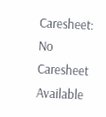Caresheet: No Caresheet Available